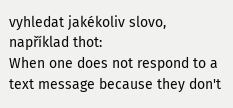vyhledat jakékoliv slovo, například thot:
When one does not respond to a text message because they don't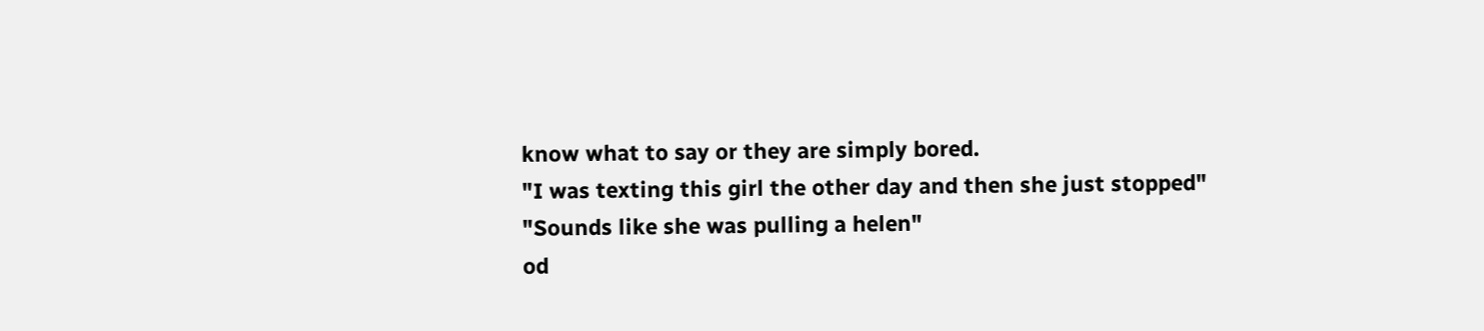know what to say or they are simply bored.
"I was texting this girl the other day and then she just stopped"
"Sounds like she was pulling a helen"
od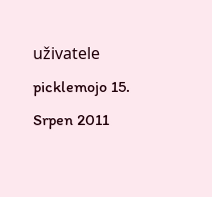uživatele picklemojo 15. Srpen 2011